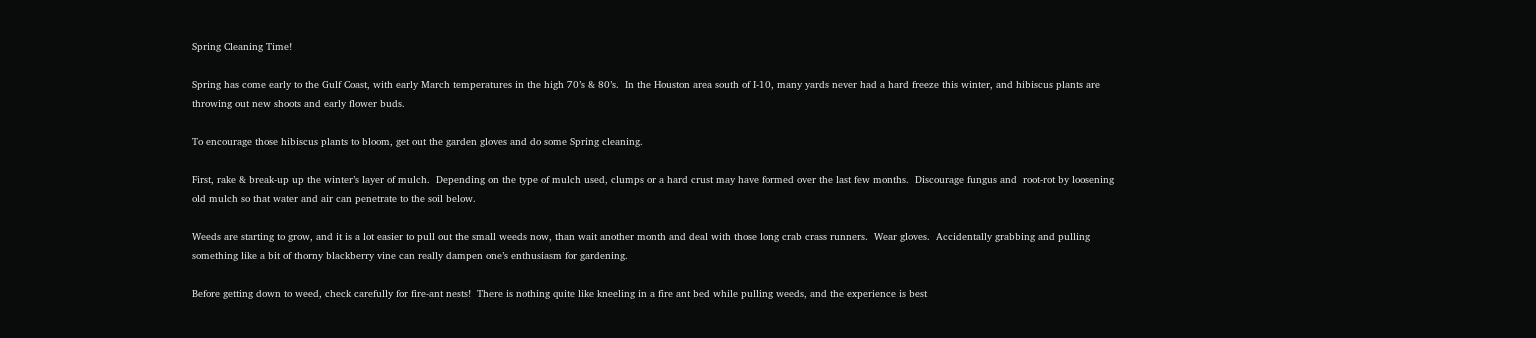Spring Cleaning Time!

Spring has come early to the Gulf Coast, with early March temperatures in the high 70’s & 80’s.  In the Houston area south of I-10, many yards never had a hard freeze this winter, and hibiscus plants are throwing out new shoots and early flower buds.

To encourage those hibiscus plants to bloom, get out the garden gloves and do some Spring cleaning.

First, rake & break-up up the winter’s layer of mulch.  Depending on the type of mulch used, clumps or a hard crust may have formed over the last few months.  Discourage fungus and  root-rot by loosening old mulch so that water and air can penetrate to the soil below.

Weeds are starting to grow, and it is a lot easier to pull out the small weeds now, than wait another month and deal with those long crab crass runners.  Wear gloves.  Accidentally grabbing and pulling something like a bit of thorny blackberry vine can really dampen one’s enthusiasm for gardening.

Before getting down to weed, check carefully for fire-ant nests!  There is nothing quite like kneeling in a fire ant bed while pulling weeds, and the experience is best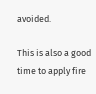avoided.

This is also a good time to apply fire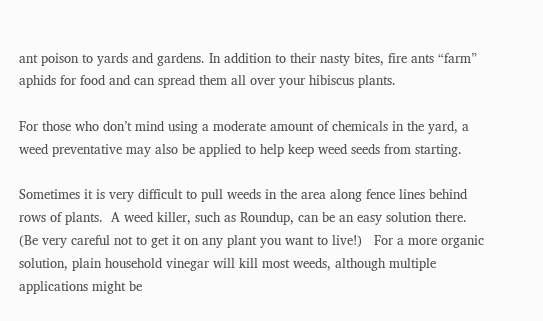ant poison to yards and gardens. In addition to their nasty bites, fire ants “farm” aphids for food and can spread them all over your hibiscus plants.

For those who don’t mind using a moderate amount of chemicals in the yard, a weed preventative may also be applied to help keep weed seeds from starting.

Sometimes it is very difficult to pull weeds in the area along fence lines behind rows of plants.  A weed killer, such as Roundup, can be an easy solution there.  (Be very careful not to get it on any plant you want to live!)   For a more organic solution, plain household vinegar will kill most weeds, although multiple applications might be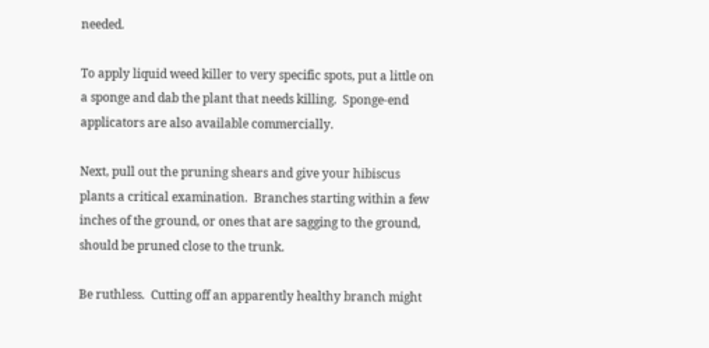needed.

To apply liquid weed killer to very specific spots, put a little on a sponge and dab the plant that needs killing.  Sponge-end applicators are also available commercially.

Next, pull out the pruning shears and give your hibiscus plants a critical examination.  Branches starting within a few inches of the ground, or ones that are sagging to the ground, should be pruned close to the trunk.

Be ruthless.  Cutting off an apparently healthy branch might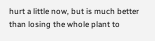hurt a little now, but is much better than losing the whole plant to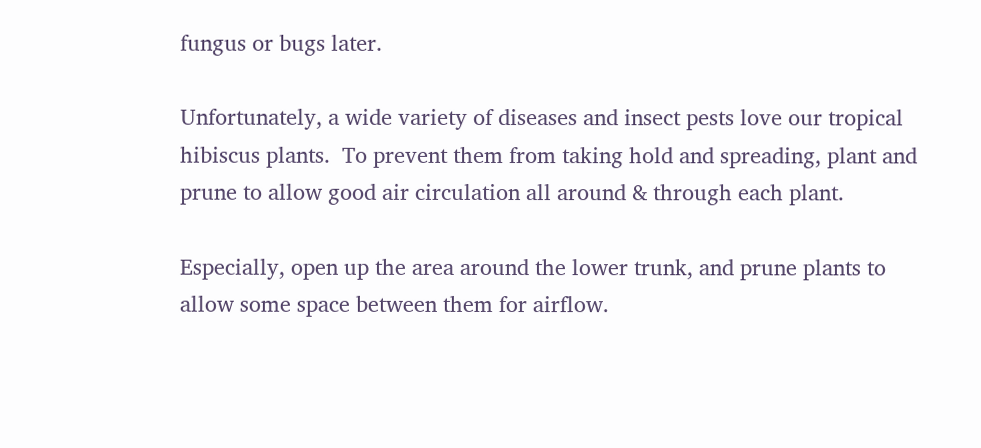fungus or bugs later.

Unfortunately, a wide variety of diseases and insect pests love our tropical hibiscus plants.  To prevent them from taking hold and spreading, plant and prune to allow good air circulation all around & through each plant.

Especially, open up the area around the lower trunk, and prune plants to allow some space between them for airflow.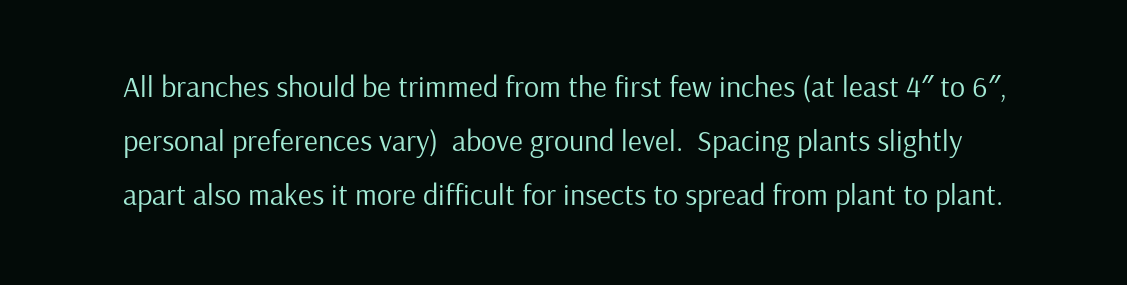All branches should be trimmed from the first few inches (at least 4″ to 6″, personal preferences vary)  above ground level.  Spacing plants slightly apart also makes it more difficult for insects to spread from plant to plant.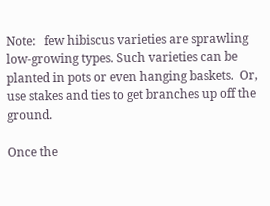Note:   few hibiscus varieties are sprawling low-growing types. Such varieties can be planted in pots or even hanging baskets.  Or, use stakes and ties to get branches up off the ground.

Once the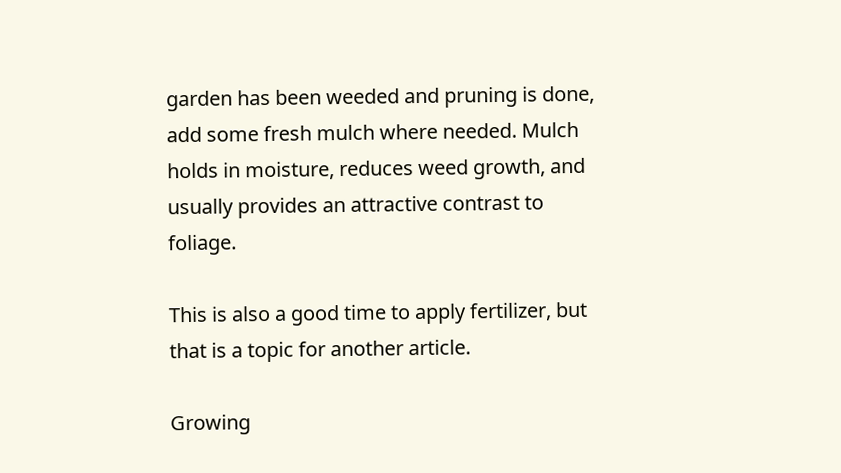garden has been weeded and pruning is done, add some fresh mulch where needed. Mulch holds in moisture, reduces weed growth, and usually provides an attractive contrast to foliage.

This is also a good time to apply fertilizer, but that is a topic for another article.

Growing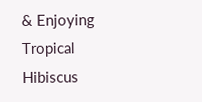& Enjoying Tropical Hibiscus